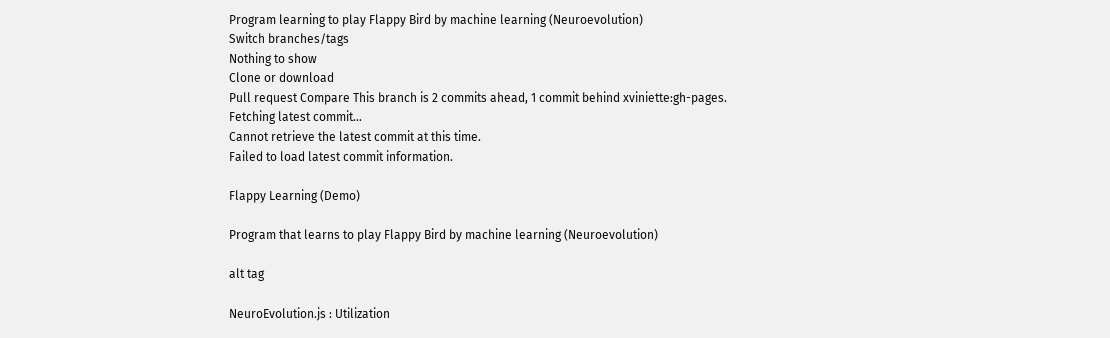Program learning to play Flappy Bird by machine learning (Neuroevolution)
Switch branches/tags
Nothing to show
Clone or download
Pull request Compare This branch is 2 commits ahead, 1 commit behind xviniette:gh-pages.
Fetching latest commit…
Cannot retrieve the latest commit at this time.
Failed to load latest commit information.

Flappy Learning (Demo)

Program that learns to play Flappy Bird by machine learning (Neuroevolution)

alt tag

NeuroEvolution.js : Utilization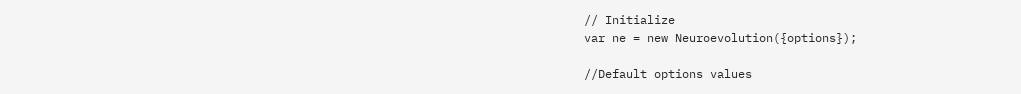// Initialize
var ne = new Neuroevolution({options});

//Default options values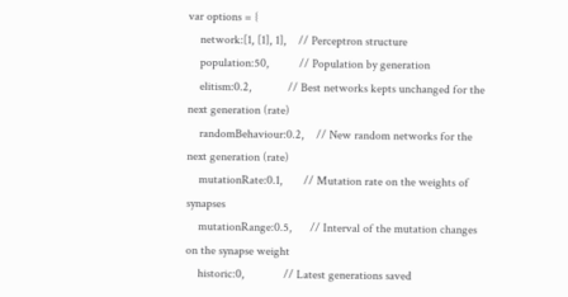var options = {
    network:[1, [1], 1],    // Perceptron structure
    population:50,          // Population by generation
    elitism:0.2,            // Best networks kepts unchanged for the next generation (rate)
    randomBehaviour:0.2,    // New random networks for the next generation (rate)
    mutationRate:0.1,       // Mutation rate on the weights of synapses
    mutationRange:0.5,      // Interval of the mutation changes on the synapse weight
    historic:0,             // Latest generations saved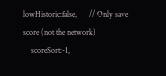lowHistoric:false,      // Only save score (not the network)
    scoreSort:-1,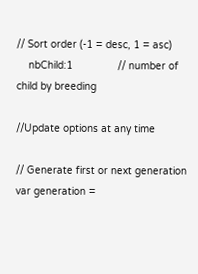// Sort order (-1 = desc, 1 = asc)
    nbChild:1               // number of child by breeding

//Update options at any time

// Generate first or next generation
var generation =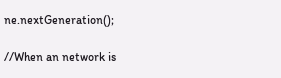ne.nextGeneration();

//When an network is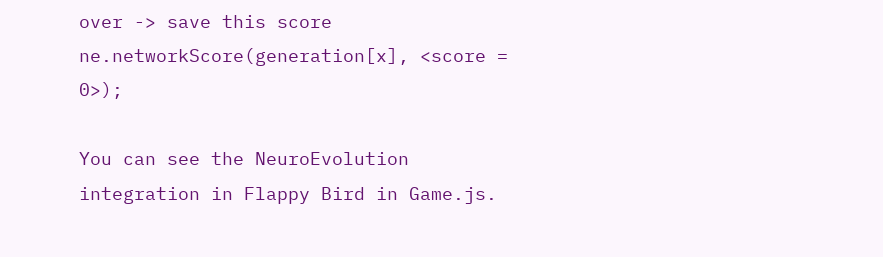over -> save this score
ne.networkScore(generation[x], <score = 0>);

You can see the NeuroEvolution integration in Flappy Bird in Game.js.